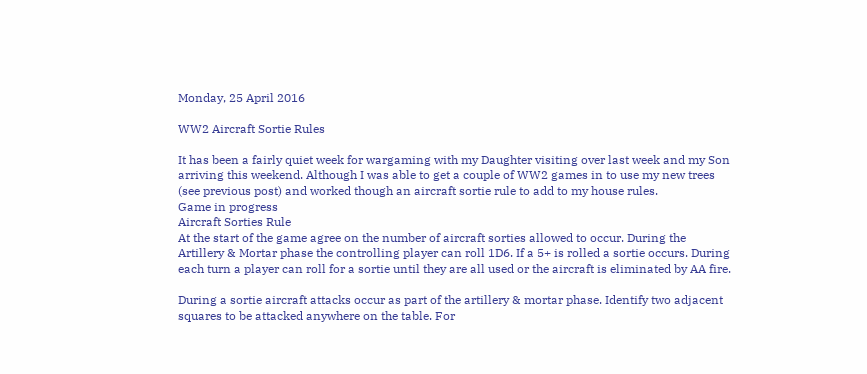Monday, 25 April 2016

WW2 Aircraft Sortie Rules

It has been a fairly quiet week for wargaming with my Daughter visiting over last week and my Son arriving this weekend. Although I was able to get a couple of WW2 games in to use my new trees (see previous post) and worked though an aircraft sortie rule to add to my house rules.
Game in progress
Aircraft Sorties Rule
At the start of the game agree on the number of aircraft sorties allowed to occur. During the Artillery & Mortar phase the controlling player can roll 1D6. If a 5+ is rolled a sortie occurs. During each turn a player can roll for a sortie until they are all used or the aircraft is eliminated by AA fire.

During a sortie aircraft attacks occur as part of the artillery & mortar phase. Identify two adjacent squares to be attacked anywhere on the table. For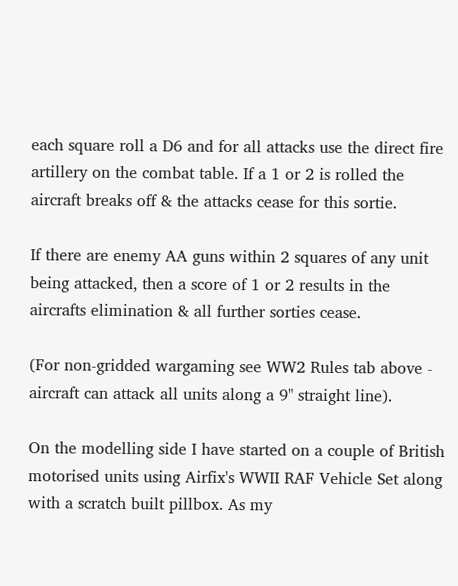each square roll a D6 and for all attacks use the direct fire artillery on the combat table. If a 1 or 2 is rolled the aircraft breaks off & the attacks cease for this sortie.

If there are enemy AA guns within 2 squares of any unit being attacked, then a score of 1 or 2 results in the aircrafts elimination & all further sorties cease.

(For non-gridded wargaming see WW2 Rules tab above -  aircraft can attack all units along a 9" straight line).

On the modelling side I have started on a couple of British motorised units using Airfix's WWII RAF Vehicle Set along with a scratch built pillbox. As my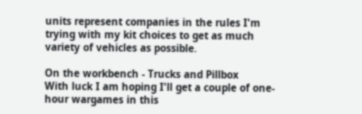units represent companies in the rules I'm trying with my kit choices to get as much variety of vehicles as possible.

On the workbench - Trucks and Pillbox
With luck I am hoping I'll get a couple of one-hour wargames in this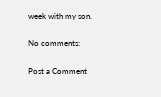week with my son.

No comments:

Post a Comment